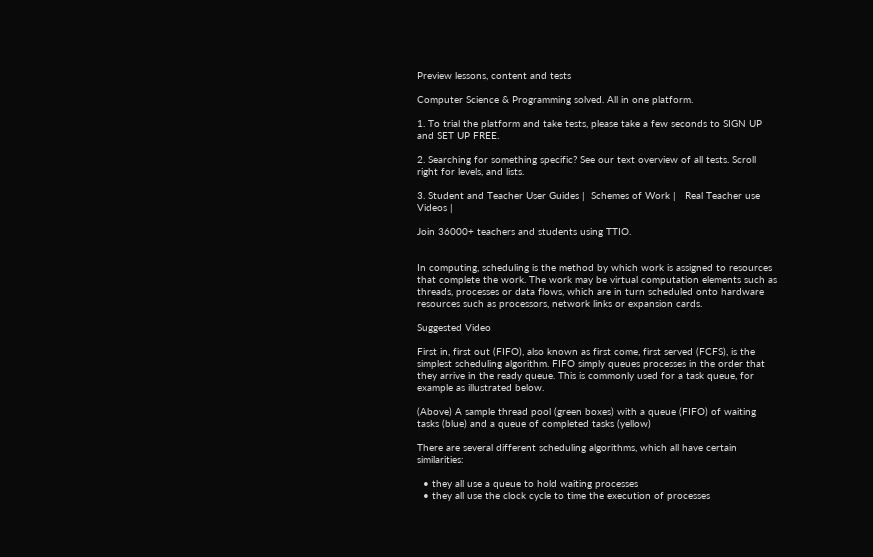Preview lessons, content and tests

Computer Science & Programming solved. All in one platform.

1. To trial the platform and take tests, please take a few seconds to SIGN UP and SET UP FREE.

2. Searching for something specific? See our text overview of all tests. Scroll right for levels, and lists.

3. Student and Teacher User Guides |  Schemes of Work |   Real Teacher use Videos |

Join 36000+ teachers and students using TTIO.


In computing, scheduling is the method by which work is assigned to resources that complete the work. The work may be virtual computation elements such as threads, processes or data flows, which are in turn scheduled onto hardware resources such as processors, network links or expansion cards.

Suggested Video

First in, first out (FIFO), also known as first come, first served (FCFS), is the simplest scheduling algorithm. FIFO simply queues processes in the order that they arrive in the ready queue. This is commonly used for a task queue, for example as illustrated below.

(Above) A sample thread pool (green boxes) with a queue (FIFO) of waiting tasks (blue) and a queue of completed tasks (yellow)

There are several different scheduling algorithms, which all have certain similarities:

  • they all use a queue to hold waiting processes
  • they all use the clock cycle to time the execution of processes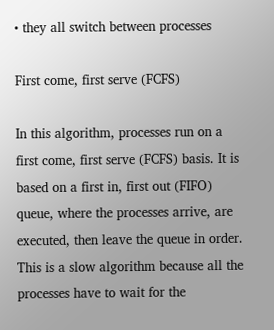• they all switch between processes

First come, first serve (FCFS)

In this algorithm, processes run on a first come, first serve (FCFS) basis. It is based on a first in, first out (FIFO) queue, where the processes arrive, are executed, then leave the queue in order. This is a slow algorithm because all the processes have to wait for the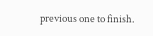previous one to finish.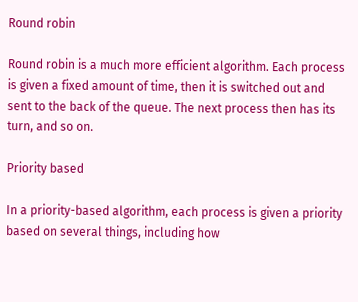Round robin

Round robin is a much more efficient algorithm. Each process is given a fixed amount of time, then it is switched out and sent to the back of the queue. The next process then has its turn, and so on.

Priority based

In a priority-based algorithm, each process is given a priority based on several things, including how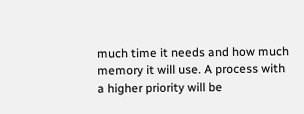much time it needs and how much memory it will use. A process with a higher priority will be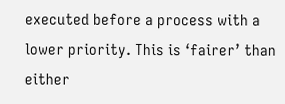executed before a process with a lower priority. This is ‘fairer’ than either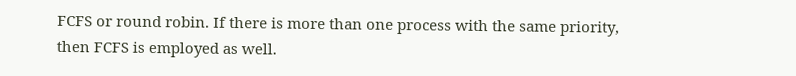FCFS or round robin. If there is more than one process with the same priority, then FCFS is employed as well.